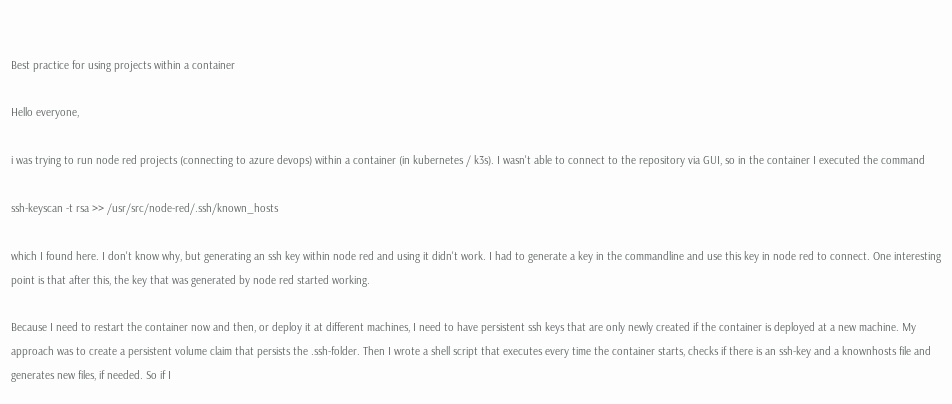Best practice for using projects within a container

Hello everyone,

i was trying to run node red projects (connecting to azure devops) within a container (in kubernetes / k3s). I wasn't able to connect to the repository via GUI, so in the container I executed the command

ssh-keyscan -t rsa >> /usr/src/node-red/.ssh/known_hosts

which I found here. I don't know why, but generating an ssh key within node red and using it didn't work. I had to generate a key in the commandline and use this key in node red to connect. One interesting point is that after this, the key that was generated by node red started working.

Because I need to restart the container now and then, or deploy it at different machines, I need to have persistent ssh keys that are only newly created if the container is deployed at a new machine. My approach was to create a persistent volume claim that persists the .ssh-folder. Then I wrote a shell script that executes every time the container starts, checks if there is an ssh-key and a knownhosts file and generates new files, if needed. So if I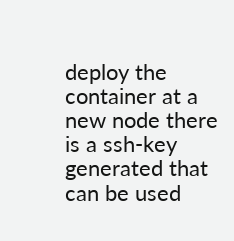deploy the container at a new node there is a ssh-key generated that can be used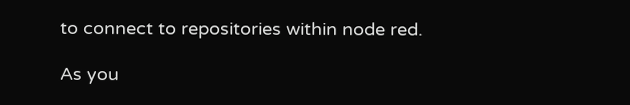to connect to repositories within node red.

As you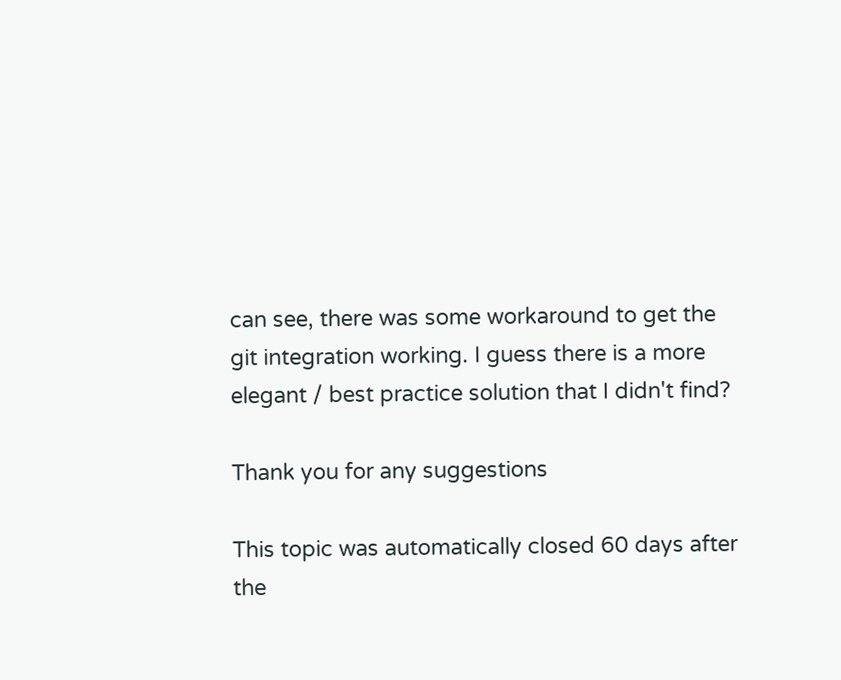can see, there was some workaround to get the git integration working. I guess there is a more elegant / best practice solution that I didn't find?

Thank you for any suggestions

This topic was automatically closed 60 days after the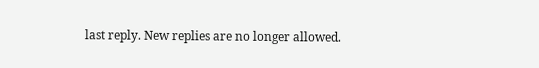last reply. New replies are no longer allowed.